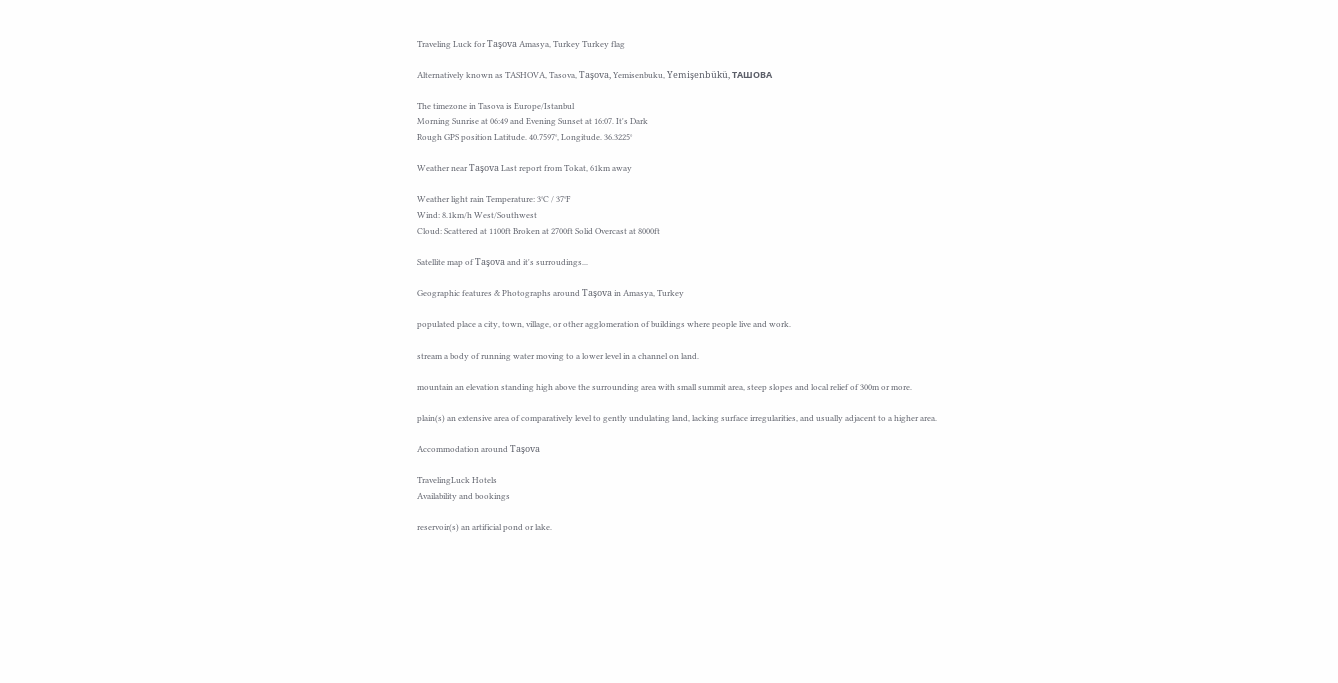Traveling Luck for Taşova Amasya, Turkey Turkey flag

Alternatively known as TASHOVA, Tasova, Taşova, Yemisenbuku, Yemişenbükü, ТАШОВА

The timezone in Tasova is Europe/Istanbul
Morning Sunrise at 06:49 and Evening Sunset at 16:07. It's Dark
Rough GPS position Latitude. 40.7597°, Longitude. 36.3225°

Weather near Taşova Last report from Tokat, 61km away

Weather light rain Temperature: 3°C / 37°F
Wind: 8.1km/h West/Southwest
Cloud: Scattered at 1100ft Broken at 2700ft Solid Overcast at 8000ft

Satellite map of Taşova and it's surroudings...

Geographic features & Photographs around Taşova in Amasya, Turkey

populated place a city, town, village, or other agglomeration of buildings where people live and work.

stream a body of running water moving to a lower level in a channel on land.

mountain an elevation standing high above the surrounding area with small summit area, steep slopes and local relief of 300m or more.

plain(s) an extensive area of comparatively level to gently undulating land, lacking surface irregularities, and usually adjacent to a higher area.

Accommodation around Taşova

TravelingLuck Hotels
Availability and bookings

reservoir(s) an artificial pond or lake.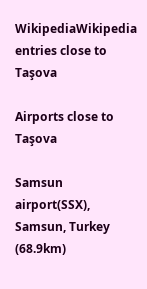WikipediaWikipedia entries close to Taşova

Airports close to Taşova

Samsun airport(SSX), Samsun, Turkey (68.9km)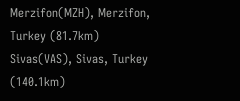Merzifon(MZH), Merzifon, Turkey (81.7km)
Sivas(VAS), Sivas, Turkey (140.1km)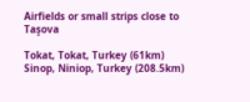Airfields or small strips close to Taşova

Tokat, Tokat, Turkey (61km)
Sinop, Niniop, Turkey (208.5km)